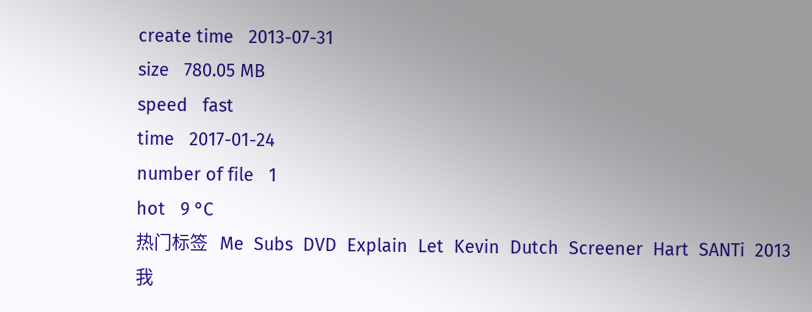create time   2013-07-31
size   780.05 MB
speed   fast
time   2017-01-24
number of file   1
hot   9 °C
热门标签   Me  Subs  DVD  Explain  Let  Kevin  Dutch  Screener  Hart  SANTi  2013
我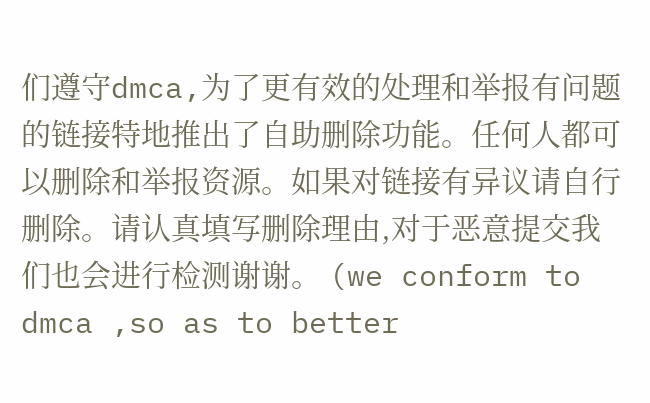们遵守dmca,为了更有效的处理和举报有问题的链接特地推出了自助删除功能。任何人都可以删除和举报资源。如果对链接有异议请自行删除。请认真填写删除理由,对于恶意提交我们也会进行检测谢谢。 (we conform to dmca ,so as to better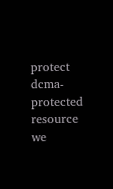protect dcma-protected resource we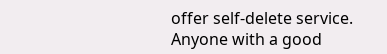offer self-delete service. Anyone with a good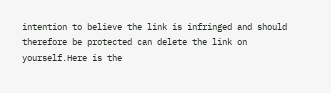intention to believe the link is infringed and should therefore be protected can delete the link on yourself.Here is the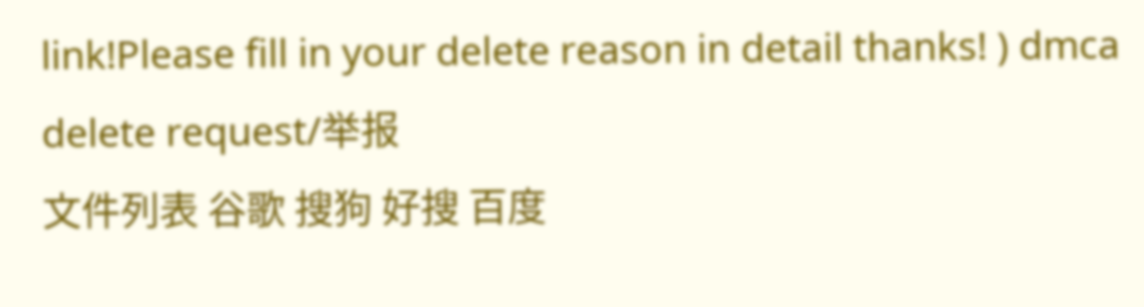link!Please fill in your delete reason in detail thanks! ) dmca delete request/举报
文件列表 谷歌 搜狗 好搜 百度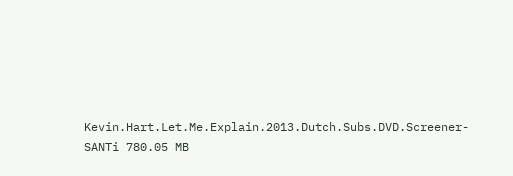Kevin.Hart.Let.Me.Explain.2013.Dutch.Subs.DVD.Screener-SANTi 780.05 MB